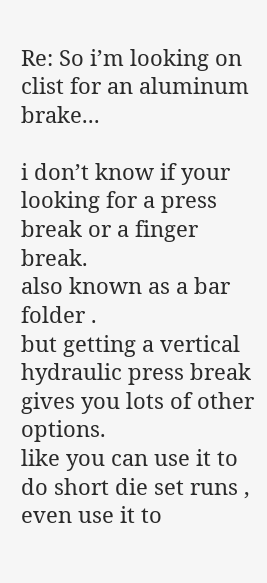Re: So i’m looking on clist for an aluminum brake...

i don’t know if your looking for a press break or a finger break.
also known as a bar folder .
but getting a vertical hydraulic press break gives you lots of other options.
like you can use it to do short die set runs , even use it to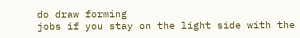do draw forming
jobs if you stay on the light side with the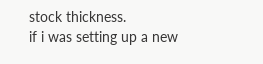stock thickness.
if i was setting up a new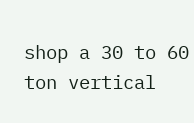shop a 30 to 60 ton vertical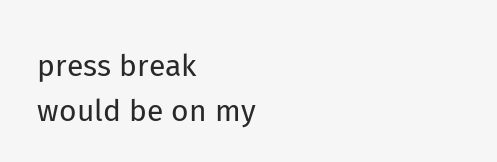press break would be on my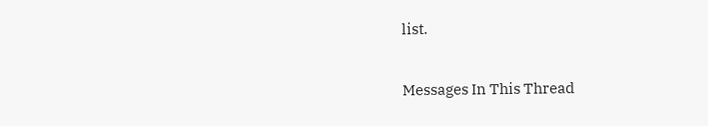list.

Messages In This Thread